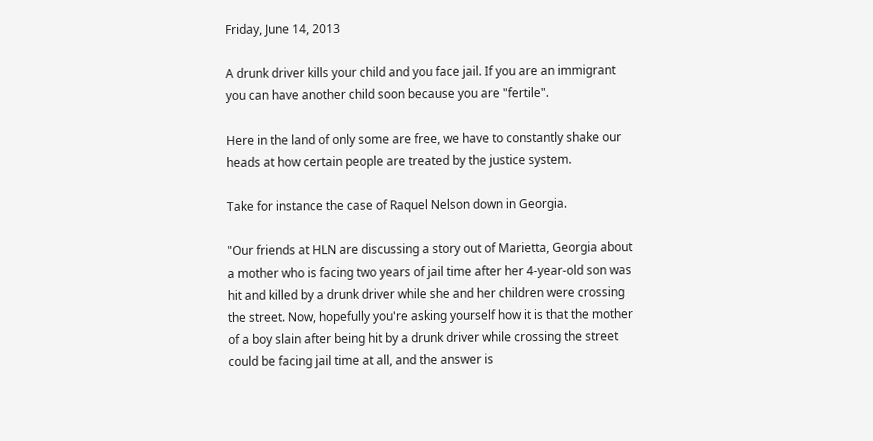Friday, June 14, 2013

A drunk driver kills your child and you face jail. If you are an immigrant you can have another child soon because you are "fertile".

Here in the land of only some are free, we have to constantly shake our heads at how certain people are treated by the justice system.

Take for instance the case of Raquel Nelson down in Georgia.

"Our friends at HLN are discussing a story out of Marietta, Georgia about a mother who is facing two years of jail time after her 4-year-old son was hit and killed by a drunk driver while she and her children were crossing the street. Now, hopefully you're asking yourself how it is that the mother of a boy slain after being hit by a drunk driver while crossing the street could be facing jail time at all, and the answer is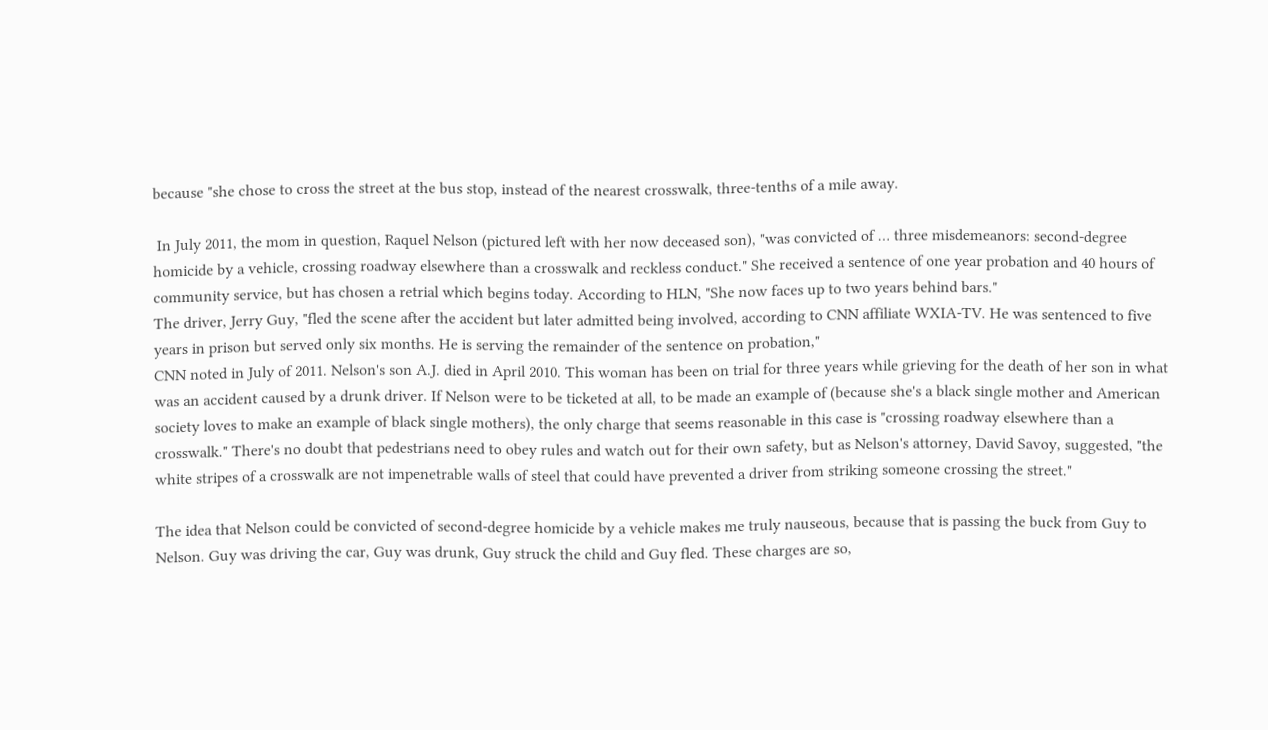because "she chose to cross the street at the bus stop, instead of the nearest crosswalk, three-tenths of a mile away.

 In July 2011, the mom in question, Raquel Nelson (pictured left with her now deceased son), "was convicted of … three misdemeanors: second-degree homicide by a vehicle, crossing roadway elsewhere than a crosswalk and reckless conduct." She received a sentence of one year probation and 40 hours of community service, but has chosen a retrial which begins today. According to HLN, "She now faces up to two years behind bars."
The driver, Jerry Guy, "fled the scene after the accident but later admitted being involved, according to CNN affiliate WXIA-TV. He was sentenced to five years in prison but served only six months. He is serving the remainder of the sentence on probation,"
CNN noted in July of 2011. Nelson's son A.J. died in April 2010. This woman has been on trial for three years while grieving for the death of her son in what was an accident caused by a drunk driver. If Nelson were to be ticketed at all, to be made an example of (because she's a black single mother and American society loves to make an example of black single mothers), the only charge that seems reasonable in this case is "crossing roadway elsewhere than a crosswalk." There's no doubt that pedestrians need to obey rules and watch out for their own safety, but as Nelson's attorney, David Savoy, suggested, "the white stripes of a crosswalk are not impenetrable walls of steel that could have prevented a driver from striking someone crossing the street."

The idea that Nelson could be convicted of second-degree homicide by a vehicle makes me truly nauseous, because that is passing the buck from Guy to Nelson. Guy was driving the car, Guy was drunk, Guy struck the child and Guy fled. These charges are so,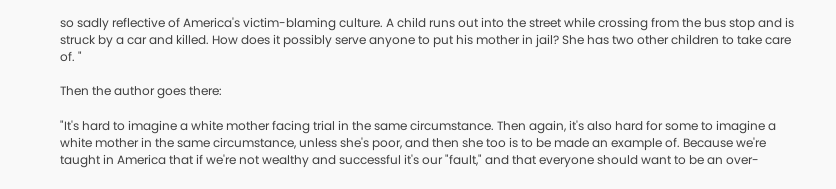so sadly reflective of America's victim-blaming culture. A child runs out into the street while crossing from the bus stop and is struck by a car and killed. How does it possibly serve anyone to put his mother in jail? She has two other children to take care of. "

Then the author goes there:

"It's hard to imagine a white mother facing trial in the same circumstance. Then again, it's also hard for some to imagine a white mother in the same circumstance, unless she's poor, and then she too is to be made an example of. Because we're taught in America that if we're not wealthy and successful it's our "fault," and that everyone should want to be an over-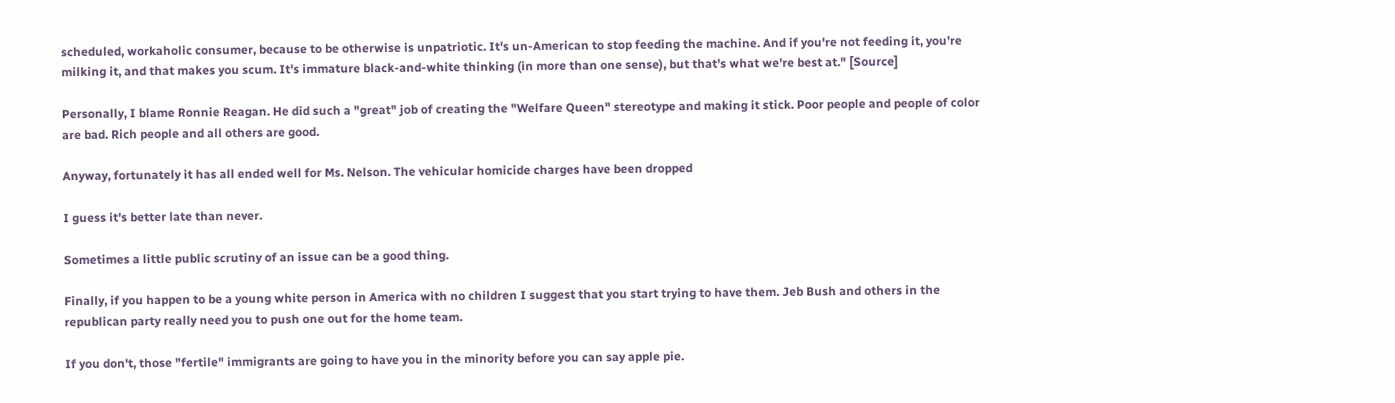scheduled, workaholic consumer, because to be otherwise is unpatriotic. It's un-American to stop feeding the machine. And if you're not feeding it, you're milking it, and that makes you scum. It's immature black-and-white thinking (in more than one sense), but that's what we're best at." [Source]

Personally, I blame Ronnie Reagan. He did such a "great" job of creating the "Welfare Queen" stereotype and making it stick. Poor people and people of color are bad. Rich people and all others are good.

Anyway, fortunately it has all ended well for Ms. Nelson. The vehicular homicide charges have been dropped

I guess it's better late than never.

Sometimes a little public scrutiny of an issue can be a good thing.

Finally, if you happen to be a young white person in America with no children I suggest that you start trying to have them. Jeb Bush and others in the republican party really need you to push one out for the home team.

If you don't, those "fertile" immigrants are going to have you in the minority before you can say apple pie.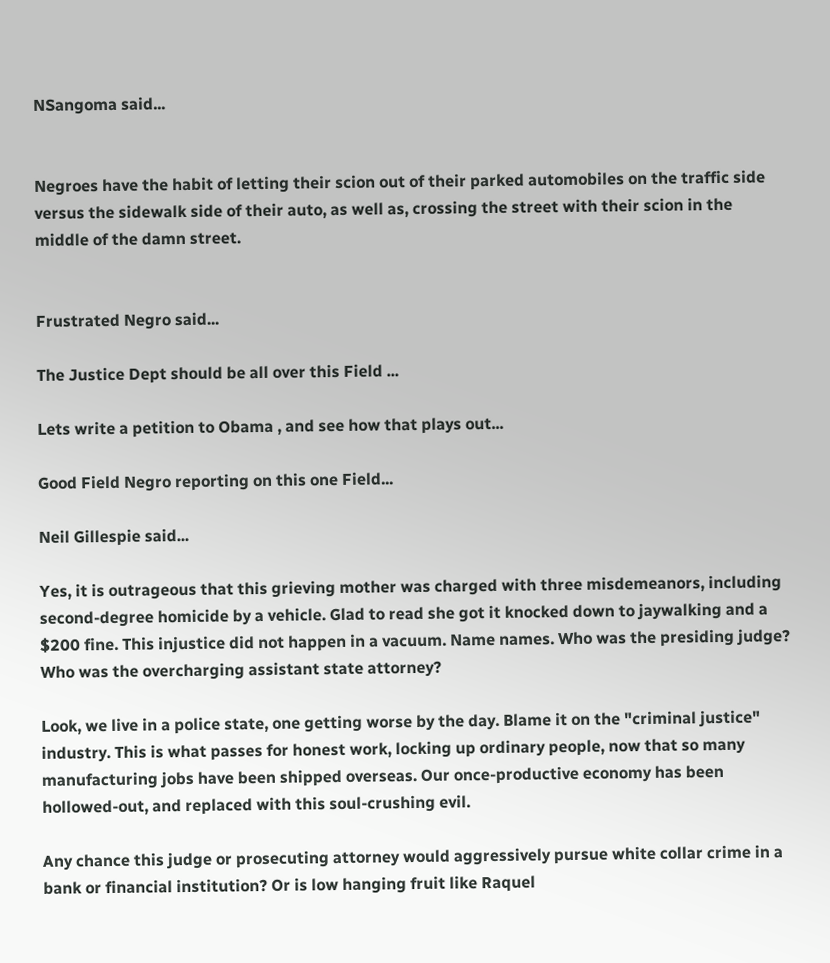NSangoma said...


Negroes have the habit of letting their scion out of their parked automobiles on the traffic side versus the sidewalk side of their auto, as well as, crossing the street with their scion in the middle of the damn street.


Frustrated Negro said...

The Justice Dept should be all over this Field ...

Lets write a petition to Obama , and see how that plays out...

Good Field Negro reporting on this one Field...

Neil Gillespie said...

Yes, it is outrageous that this grieving mother was charged with three misdemeanors, including second-degree homicide by a vehicle. Glad to read she got it knocked down to jaywalking and a $200 fine. This injustice did not happen in a vacuum. Name names. Who was the presiding judge? Who was the overcharging assistant state attorney?

Look, we live in a police state, one getting worse by the day. Blame it on the "criminal justice" industry. This is what passes for honest work, locking up ordinary people, now that so many manufacturing jobs have been shipped overseas. Our once-productive economy has been hollowed-out, and replaced with this soul-crushing evil.

Any chance this judge or prosecuting attorney would aggressively pursue white collar crime in a bank or financial institution? Or is low hanging fruit like Raquel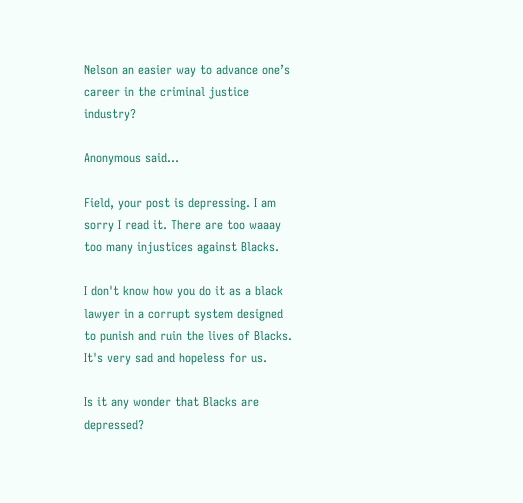Nelson an easier way to advance one’s career in the criminal justice industry?

Anonymous said...

Field, your post is depressing. I am sorry I read it. There are too waaay too many injustices against Blacks.

I don't know how you do it as a black lawyer in a corrupt system designed to punish and ruin the lives of Blacks. It's very sad and hopeless for us.

Is it any wonder that Blacks are depressed?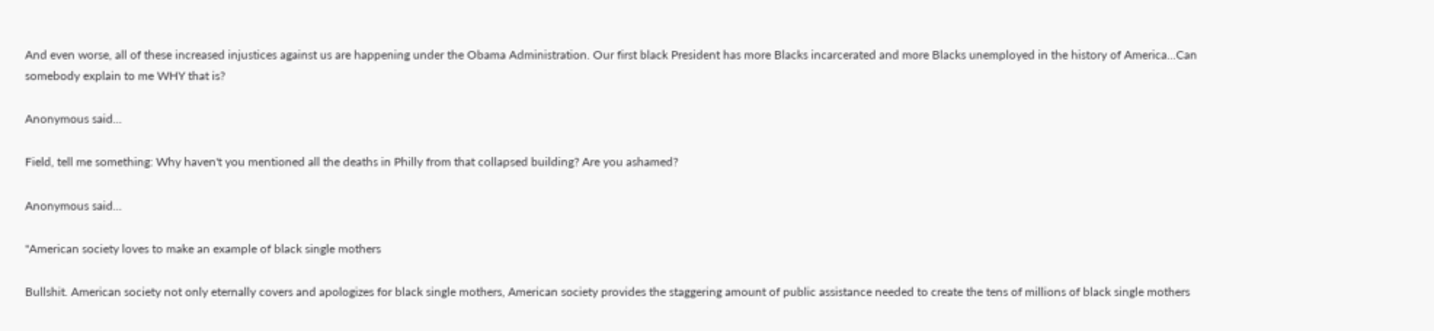And even worse, all of these increased injustices against us are happening under the Obama Administration. Our first black President has more Blacks incarcerated and more Blacks unemployed in the history of America...Can somebody explain to me WHY that is?

Anonymous said...

Field, tell me something: Why haven't you mentioned all the deaths in Philly from that collapsed building? Are you ashamed?

Anonymous said...

"American society loves to make an example of black single mothers

Bullshit. American society not only eternally covers and apologizes for black single mothers, American society provides the staggering amount of public assistance needed to create the tens of millions of black single mothers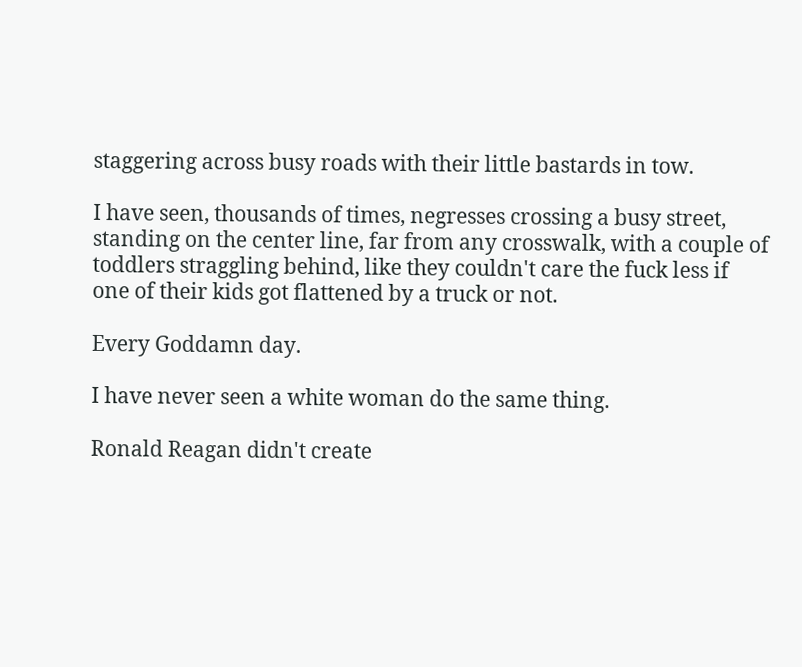staggering across busy roads with their little bastards in tow.

I have seen, thousands of times, negresses crossing a busy street, standing on the center line, far from any crosswalk, with a couple of toddlers straggling behind, like they couldn't care the fuck less if one of their kids got flattened by a truck or not.

Every Goddamn day.

I have never seen a white woman do the same thing.

Ronald Reagan didn't create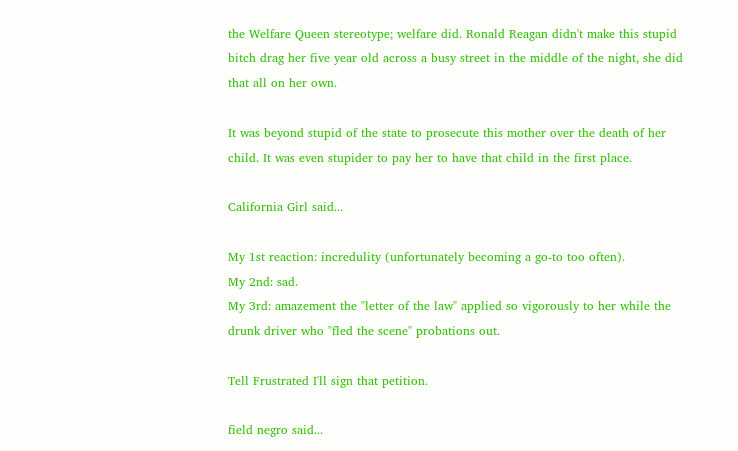the Welfare Queen stereotype; welfare did. Ronald Reagan didn't make this stupid bitch drag her five year old across a busy street in the middle of the night, she did that all on her own.

It was beyond stupid of the state to prosecute this mother over the death of her child. It was even stupider to pay her to have that child in the first place.

California Girl said...

My 1st reaction: incredulity (unfortunately becoming a go-to too often).
My 2nd: sad.
My 3rd: amazement the "letter of the law" applied so vigorously to her while the drunk driver who "fled the scene" probations out.

Tell Frustrated I'll sign that petition.

field negro said...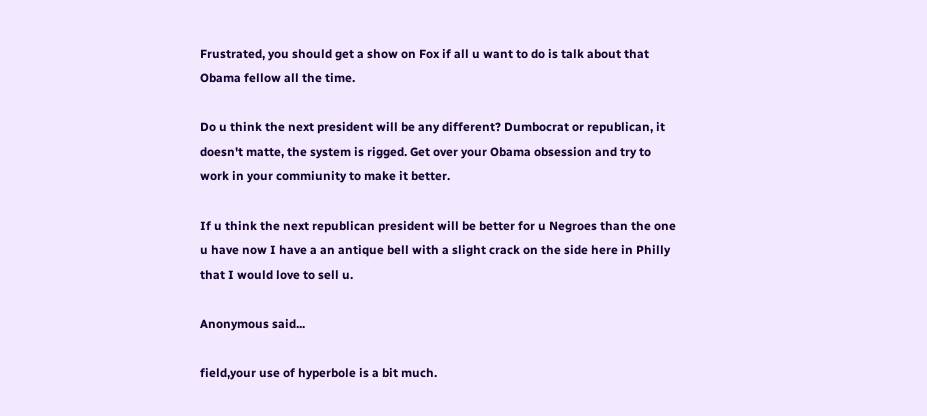Frustrated, you should get a show on Fox if all u want to do is talk about that Obama fellow all the time.

Do u think the next president will be any different? Dumbocrat or republican, it doesn't matte, the system is rigged. Get over your Obama obsession and try to work in your commiunity to make it better.

If u think the next republican president will be better for u Negroes than the one u have now I have a an antique bell with a slight crack on the side here in Philly that I would love to sell u.

Anonymous said...

field,your use of hyperbole is a bit much.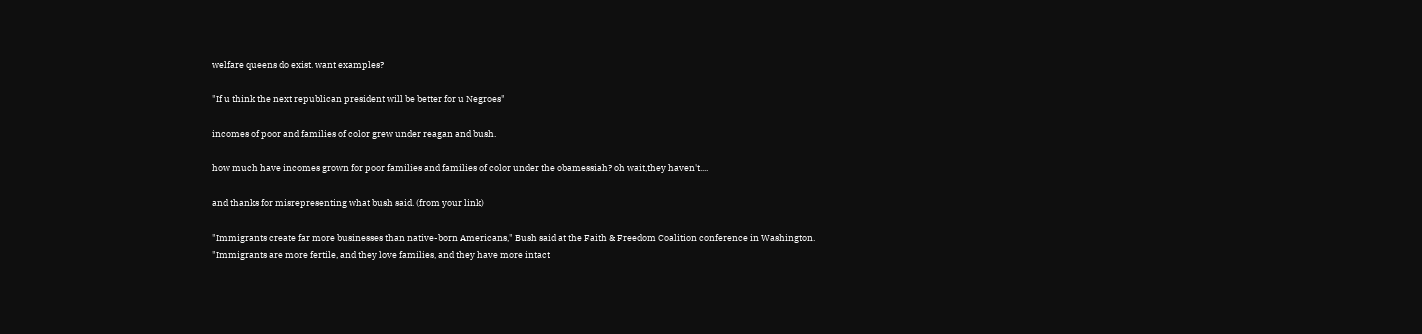welfare queens do exist. want examples?

"If u think the next republican president will be better for u Negroes"

incomes of poor and families of color grew under reagan and bush.

how much have incomes grown for poor families and families of color under the obamessiah? oh wait,they haven't....

and thanks for misrepresenting what bush said. (from your link)

"Immigrants create far more businesses than native-born Americans," Bush said at the Faith & Freedom Coalition conference in Washington. "Immigrants are more fertile, and they love families, and they have more intact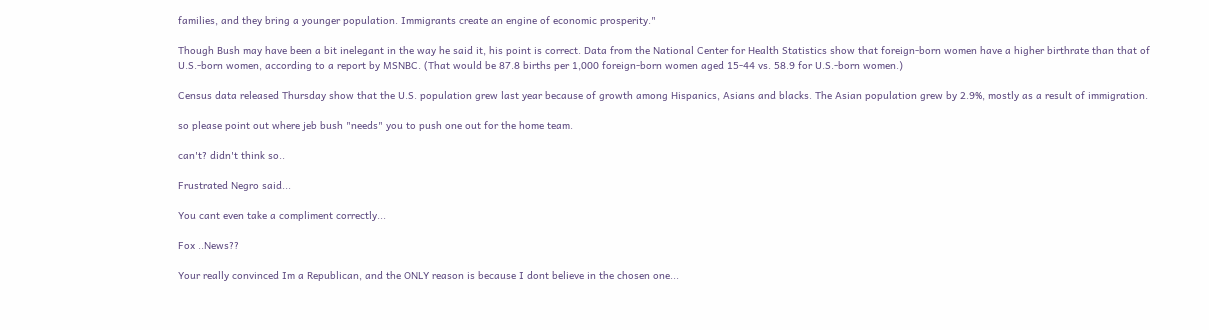families, and they bring a younger population. Immigrants create an engine of economic prosperity."

Though Bush may have been a bit inelegant in the way he said it, his point is correct. Data from the National Center for Health Statistics show that foreign-born women have a higher birthrate than that of U.S.-born women, according to a report by MSNBC. (That would be 87.8 births per 1,000 foreign-born women aged 15-44 vs. 58.9 for U.S.-born women.)

Census data released Thursday show that the U.S. population grew last year because of growth among Hispanics, Asians and blacks. The Asian population grew by 2.9%, mostly as a result of immigration.

so please point out where jeb bush "needs" you to push one out for the home team.

can't? didn't think so..

Frustrated Negro said...

You cant even take a compliment correctly...

Fox ..News??

Your really convinced Im a Republican, and the ONLY reason is because I dont believe in the chosen one...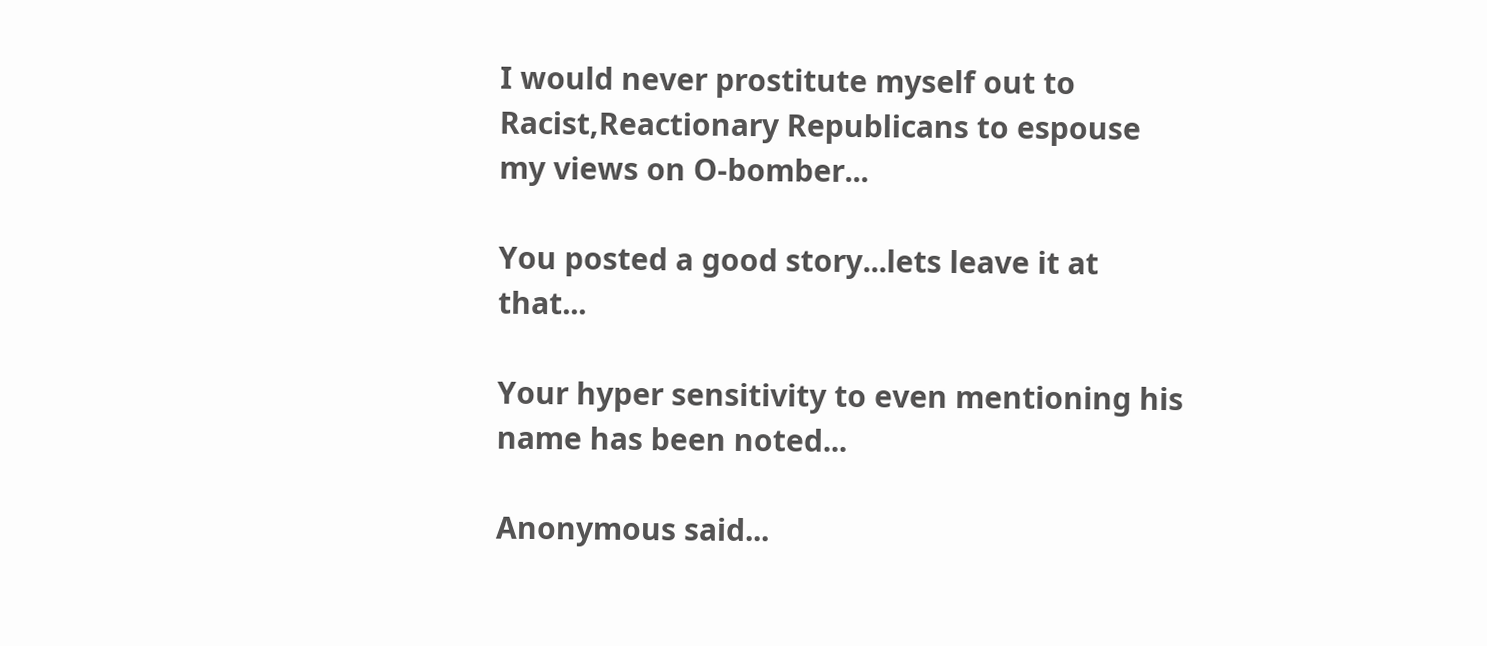I would never prostitute myself out to Racist,Reactionary Republicans to espouse my views on O-bomber...

You posted a good story...lets leave it at that...

Your hyper sensitivity to even mentioning his name has been noted...

Anonymous said...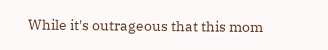While it's outrageous that this mom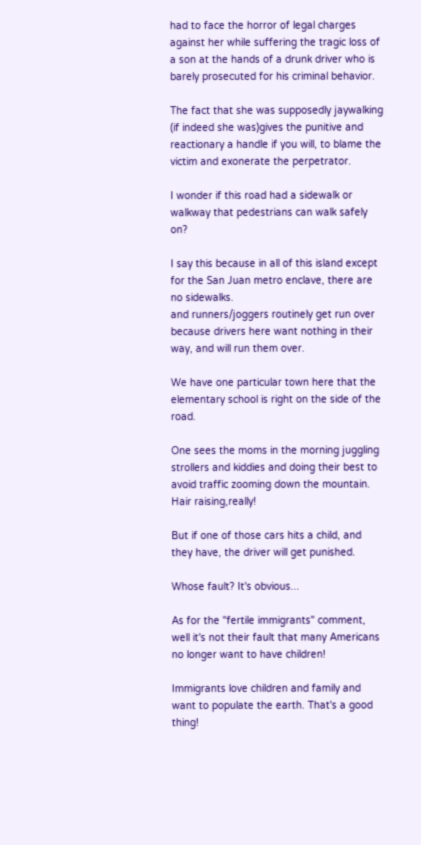had to face the horror of legal charges against her while suffering the tragic loss of a son at the hands of a drunk driver who is barely prosecuted for his criminal behavior.

The fact that she was supposedly jaywalking (if indeed she was)gives the punitive and reactionary a handle if you will, to blame the victim and exonerate the perpetrator.

I wonder if this road had a sidewalk or walkway that pedestrians can walk safely on?

I say this because in all of this island except for the San Juan metro enclave, there are no sidewalks.
and runners/joggers routinely get run over because drivers here want nothing in their way, and will run them over.

We have one particular town here that the elementary school is right on the side of the road.

One sees the moms in the morning juggling strollers and kiddies and doing their best to avoid traffic zooming down the mountain.
Hair raising,really!

But if one of those cars hits a child, and they have, the driver will get punished.

Whose fault? It's obvious...

As for the "fertile immigrants" comment, well it's not their fault that many Americans no longer want to have children!

Immigrants love children and family and want to populate the earth. That's a good thing!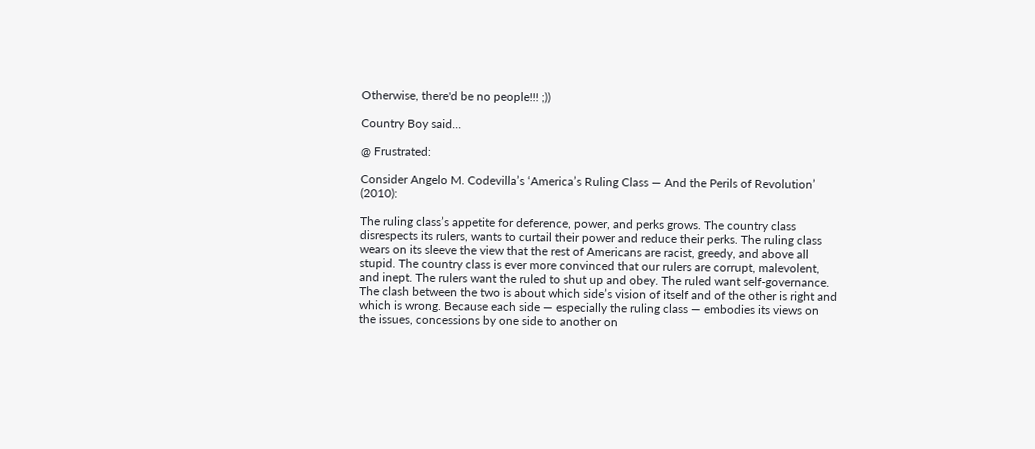Otherwise, there'd be no people!!! ;))

Country Boy said...

@ Frustrated:

Consider Angelo M. Codevilla’s ‘America’s Ruling Class — And the Perils of Revolution’ (2010):

The ruling class’s appetite for deference, power, and perks grows. The country class disrespects its rulers, wants to curtail their power and reduce their perks. The ruling class wears on its sleeve the view that the rest of Americans are racist, greedy, and above all stupid. The country class is ever more convinced that our rulers are corrupt, malevolent, and inept. The rulers want the ruled to shut up and obey. The ruled want self-governance. The clash between the two is about which side’s vision of itself and of the other is right and which is wrong. Because each side — especially the ruling class — embodies its views on the issues, concessions by one side to another on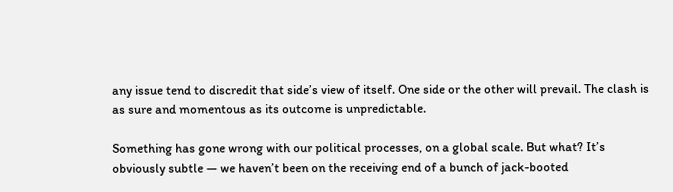any issue tend to discredit that side’s view of itself. One side or the other will prevail. The clash is as sure and momentous as its outcome is unpredictable.

Something has gone wrong with our political processes, on a global scale. But what? It’s obviously subtle — we haven’t been on the receiving end of a bunch of jack-booted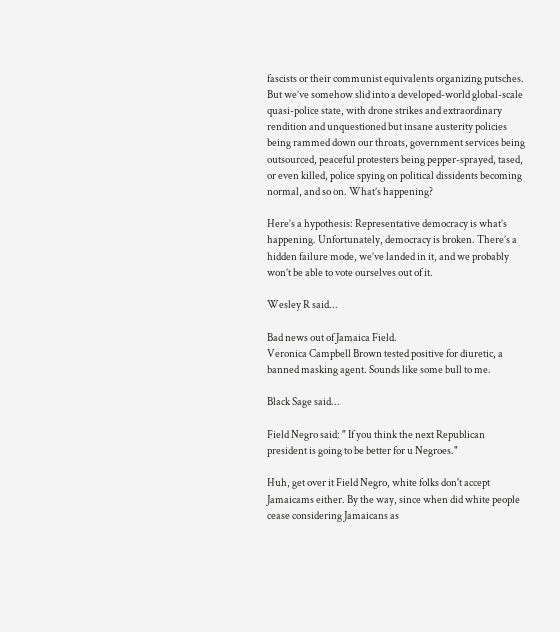fascists or their communist equivalents organizing putsches. But we’ve somehow slid into a developed-world global-scale quasi-police state, with drone strikes and extraordinary rendition and unquestioned but insane austerity policies being rammed down our throats, government services being outsourced, peaceful protesters being pepper-sprayed, tased, or even killed, police spying on political dissidents becoming normal, and so on. What’s happening?

Here’s a hypothesis: Representative democracy is what’s happening. Unfortunately, democracy is broken. There’s a hidden failure mode, we’ve landed in it, and we probably won’t be able to vote ourselves out of it.

Wesley R said...

Bad news out of Jamaica Field.
Veronica Campbell Brown tested positive for diuretic, a banned masking agent. Sounds like some bull to me.

Black Sage said...

Field Negro said: " If you think the next Republican president is going to be better for u Negroes."

Huh, get over it Field Negro, white folks don't accept Jamaicams either. By the way, since when did white people cease considering Jamaicans as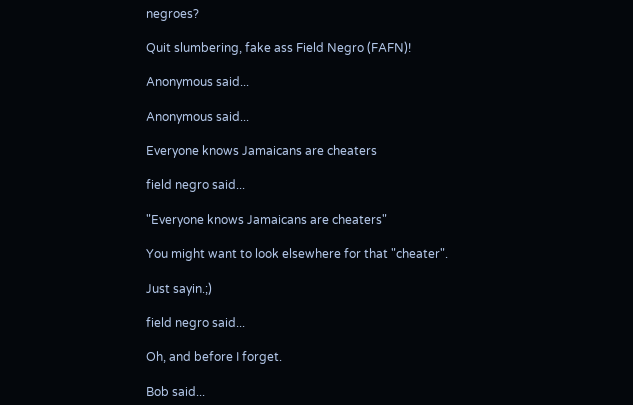negroes?

Quit slumbering, fake ass Field Negro (FAFN)!

Anonymous said...

Anonymous said...

Everyone knows Jamaicans are cheaters

field negro said...

"Everyone knows Jamaicans are cheaters"

You might want to look elsewhere for that "cheater".

Just sayin.;)

field negro said...

Oh, and before I forget.

Bob said...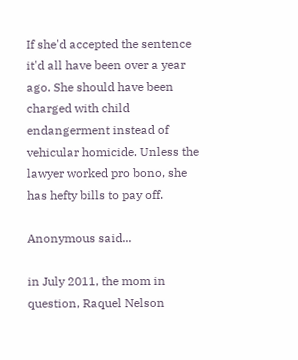If she'd accepted the sentence it'd all have been over a year ago. She should have been charged with child endangerment instead of vehicular homicide. Unless the lawyer worked pro bono, she has hefty bills to pay off.

Anonymous said...

in July 2011, the mom in question, Raquel Nelson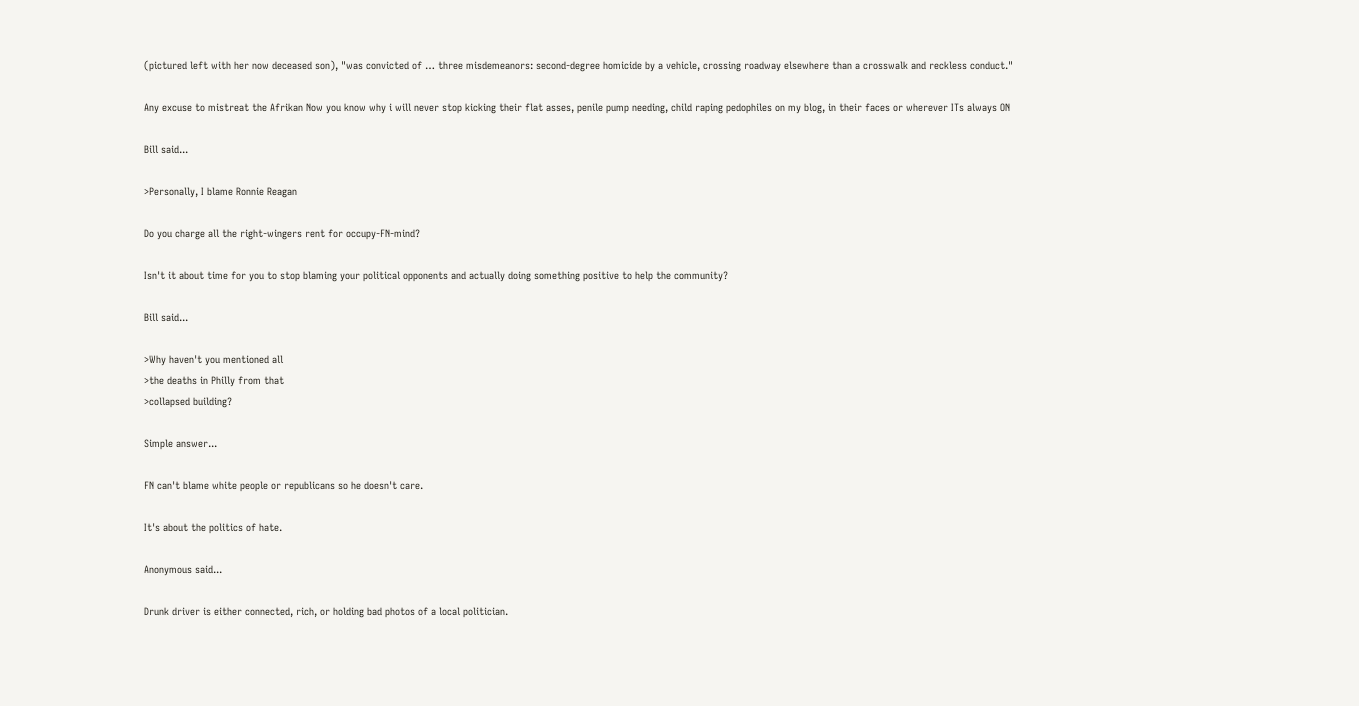(pictured left with her now deceased son), "was convicted of … three misdemeanors: second-degree homicide by a vehicle, crossing roadway elsewhere than a crosswalk and reckless conduct."

Any excuse to mistreat the Afrikan Now you know why i will never stop kicking their flat asses, penile pump needing, child raping pedophiles on my blog, in their faces or wherever ITs always ON

Bill said...

>Personally, I blame Ronnie Reagan

Do you charge all the right-wingers rent for occupy-FN-mind?

Isn't it about time for you to stop blaming your political opponents and actually doing something positive to help the community?

Bill said...

>Why haven't you mentioned all
>the deaths in Philly from that
>collapsed building?

Simple answer...

FN can't blame white people or republicans so he doesn't care.

It's about the politics of hate.

Anonymous said...

Drunk driver is either connected, rich, or holding bad photos of a local politician.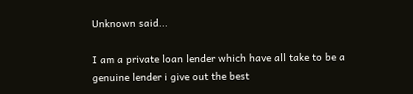Unknown said...

I am a private loan lender which have all take to be a genuine lender i give out the best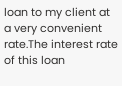loan to my client at a very convenient rate.The interest rate of this loan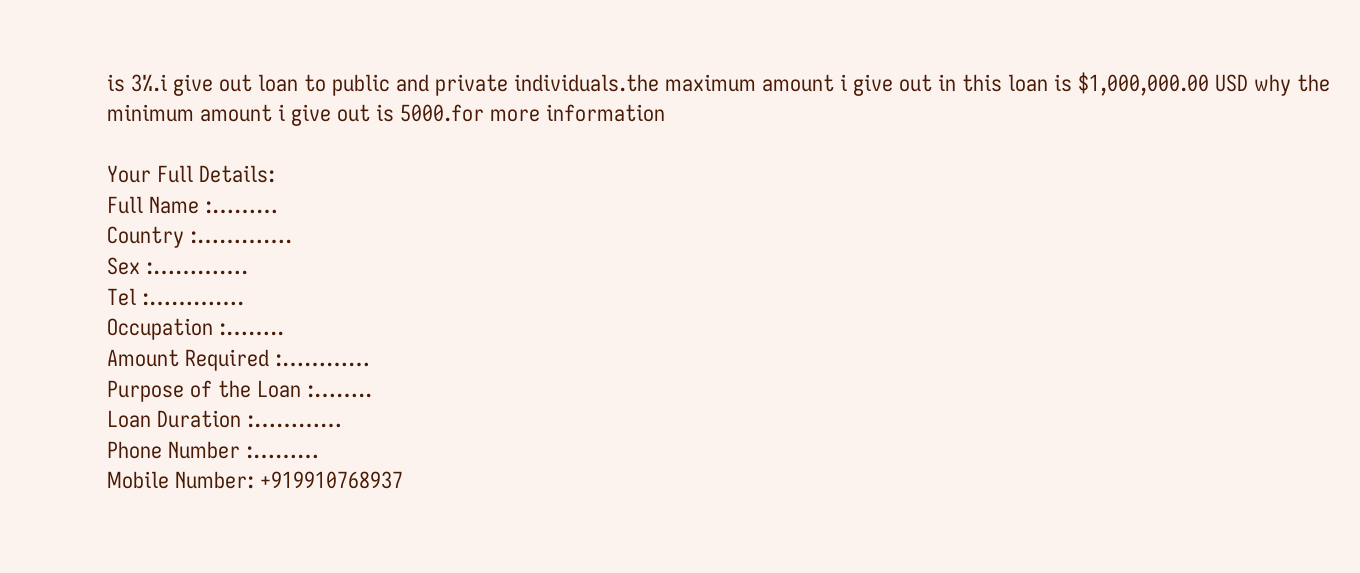is 3%.i give out loan to public and private individuals.the maximum amount i give out in this loan is $1,000,000.00 USD why the minimum amount i give out is 5000.for more information

Your Full Details:
Full Name :………
Country :………….
Sex :………….
Tel :………….
Occupation :……..
Amount Required :…………
Purpose of the Loan :……..
Loan Duration :…………
Phone Number :………
Mobile Number: +919910768937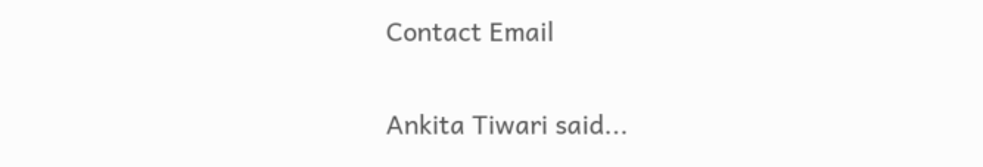Contact Email

Ankita Tiwari said...